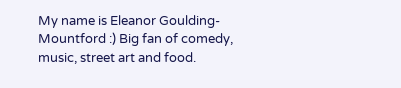My name is Eleanor Goulding-Mountford :) Big fan of comedy, music, street art and food.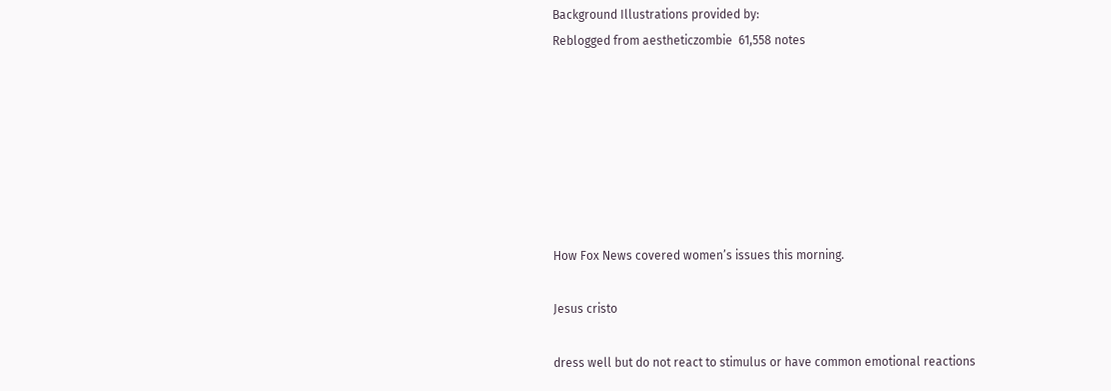Background Illustrations provided by:
Reblogged from aestheticzombie  61,558 notes







How Fox News covered women’s issues this morning.

Jesus cristo

dress well but do not react to stimulus or have common emotional reactions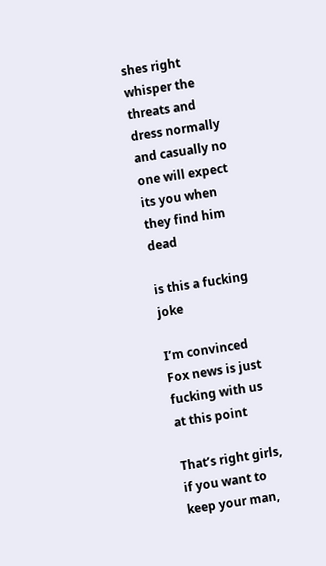shes right whisper the threats and dress normally and casually no one will expect its you when they find him dead

is this a fucking joke

I’m convinced Fox news is just fucking with us at this point

That’s right girls, if you want to keep your man,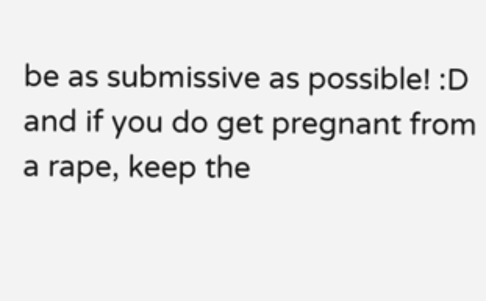be as submissive as possible! :D and if you do get pregnant from a rape, keep the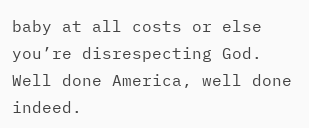baby at all costs or else you’re disrespecting God. Well done America, well done indeed.